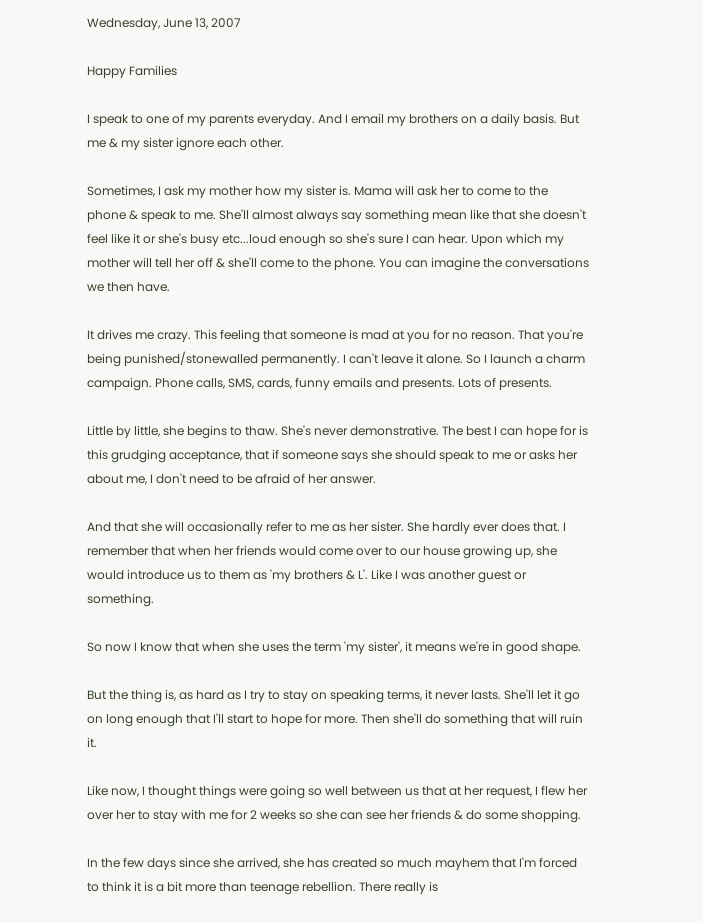Wednesday, June 13, 2007

Happy Families

I speak to one of my parents everyday. And I email my brothers on a daily basis. But me & my sister ignore each other.

Sometimes, I ask my mother how my sister is. Mama will ask her to come to the phone & speak to me. She'll almost always say something mean like that she doesn't feel like it or she's busy etc...loud enough so she's sure I can hear. Upon which my mother will tell her off & she'll come to the phone. You can imagine the conversations we then have.

It drives me crazy. This feeling that someone is mad at you for no reason. That you're being punished/stonewalled permanently. I can't leave it alone. So I launch a charm campaign. Phone calls, SMS, cards, funny emails and presents. Lots of presents.

Little by little, she begins to thaw. She's never demonstrative. The best I can hope for is this grudging acceptance, that if someone says she should speak to me or asks her about me, I don't need to be afraid of her answer.

And that she will occasionally refer to me as her sister. She hardly ever does that. I remember that when her friends would come over to our house growing up, she would introduce us to them as 'my brothers & L'. Like I was another guest or something.

So now I know that when she uses the term 'my sister', it means we're in good shape.

But the thing is, as hard as I try to stay on speaking terms, it never lasts. She'll let it go on long enough that I'll start to hope for more. Then she'll do something that will ruin it.

Like now, I thought things were going so well between us that at her request, I flew her over her to stay with me for 2 weeks so she can see her friends & do some shopping.

In the few days since she arrived, she has created so much mayhem that I'm forced to think it is a bit more than teenage rebellion. There really is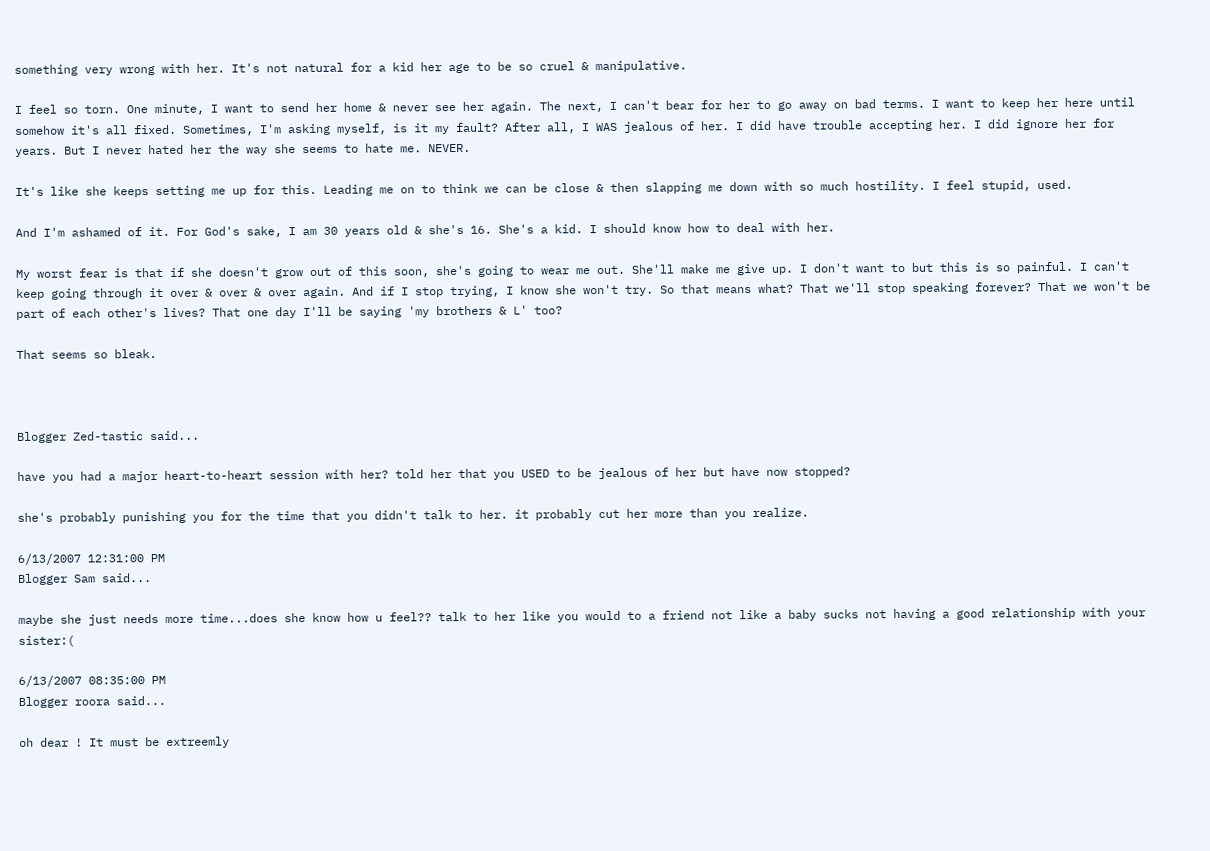something very wrong with her. It's not natural for a kid her age to be so cruel & manipulative.

I feel so torn. One minute, I want to send her home & never see her again. The next, I can't bear for her to go away on bad terms. I want to keep her here until somehow it's all fixed. Sometimes, I'm asking myself, is it my fault? After all, I WAS jealous of her. I did have trouble accepting her. I did ignore her for years. But I never hated her the way she seems to hate me. NEVER.

It's like she keeps setting me up for this. Leading me on to think we can be close & then slapping me down with so much hostility. I feel stupid, used.

And I'm ashamed of it. For God's sake, I am 30 years old & she's 16. She's a kid. I should know how to deal with her.

My worst fear is that if she doesn't grow out of this soon, she's going to wear me out. She'll make me give up. I don't want to but this is so painful. I can't keep going through it over & over & over again. And if I stop trying, I know she won't try. So that means what? That we'll stop speaking forever? That we won't be part of each other's lives? That one day I'll be saying 'my brothers & L' too?

That seems so bleak.



Blogger Zed-tastic said...

have you had a major heart-to-heart session with her? told her that you USED to be jealous of her but have now stopped?

she's probably punishing you for the time that you didn't talk to her. it probably cut her more than you realize.

6/13/2007 12:31:00 PM
Blogger Sam said...

maybe she just needs more time...does she know how u feel?? talk to her like you would to a friend not like a baby sucks not having a good relationship with your sister:(

6/13/2007 08:35:00 PM
Blogger roora said...

oh dear ! It must be extreemly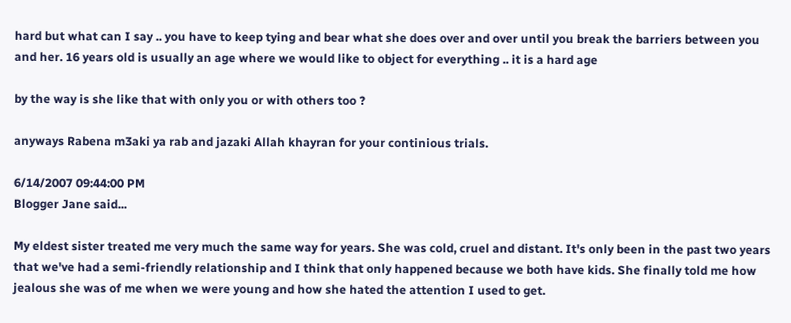hard but what can I say .. you have to keep tying and bear what she does over and over until you break the barriers between you and her. 16 years old is usually an age where we would like to object for everything .. it is a hard age

by the way is she like that with only you or with others too ?

anyways Rabena m3aki ya rab and jazaki Allah khayran for your continious trials.

6/14/2007 09:44:00 PM
Blogger Jane said...

My eldest sister treated me very much the same way for years. She was cold, cruel and distant. It's only been in the past two years that we've had a semi-friendly relationship and I think that only happened because we both have kids. She finally told me how jealous she was of me when we were young and how she hated the attention I used to get.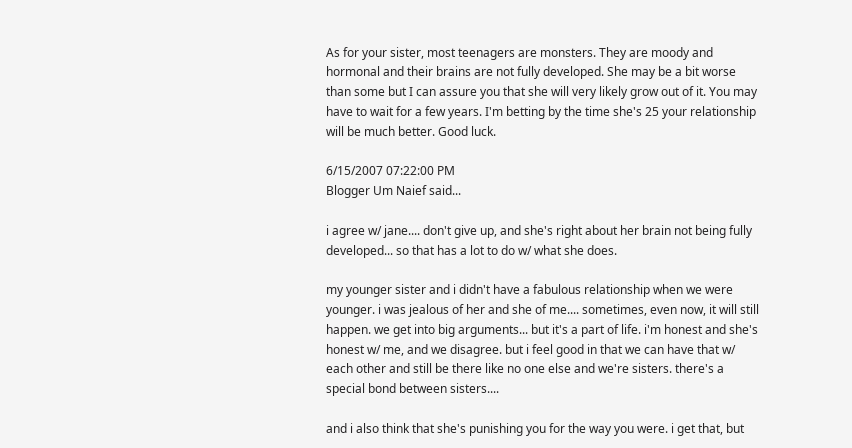As for your sister, most teenagers are monsters. They are moody and hormonal and their brains are not fully developed. She may be a bit worse than some but I can assure you that she will very likely grow out of it. You may have to wait for a few years. I'm betting by the time she's 25 your relationship will be much better. Good luck.

6/15/2007 07:22:00 PM
Blogger Um Naief said...

i agree w/ jane.... don't give up, and she's right about her brain not being fully developed... so that has a lot to do w/ what she does.

my younger sister and i didn't have a fabulous relationship when we were younger. i was jealous of her and she of me.... sometimes, even now, it will still happen. we get into big arguments... but it's a part of life. i'm honest and she's honest w/ me, and we disagree. but i feel good in that we can have that w/ each other and still be there like no one else and we're sisters. there's a special bond between sisters....

and i also think that she's punishing you for the way you were. i get that, but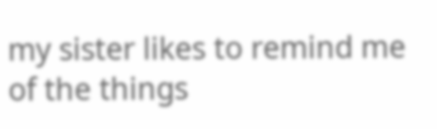my sister likes to remind me of the things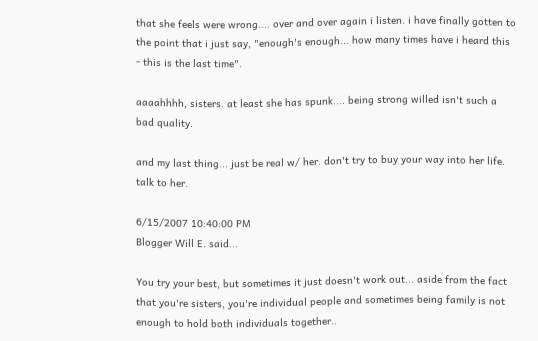that she feels were wrong.... over and over again i listen. i have finally gotten to the point that i just say, "enough's enough... how many times have i heard this - this is the last time".

aaaahhhh, sisters. at least she has spunk.... being strong willed isn't such a bad quality.

and my last thing... just be real w/ her. don't try to buy your way into her life. talk to her.

6/15/2007 10:40:00 PM
Blogger Will E. said...

You try your best, but sometimes it just doesn't work out... aside from the fact that you're sisters, you're individual people and sometimes being family is not enough to hold both individuals together..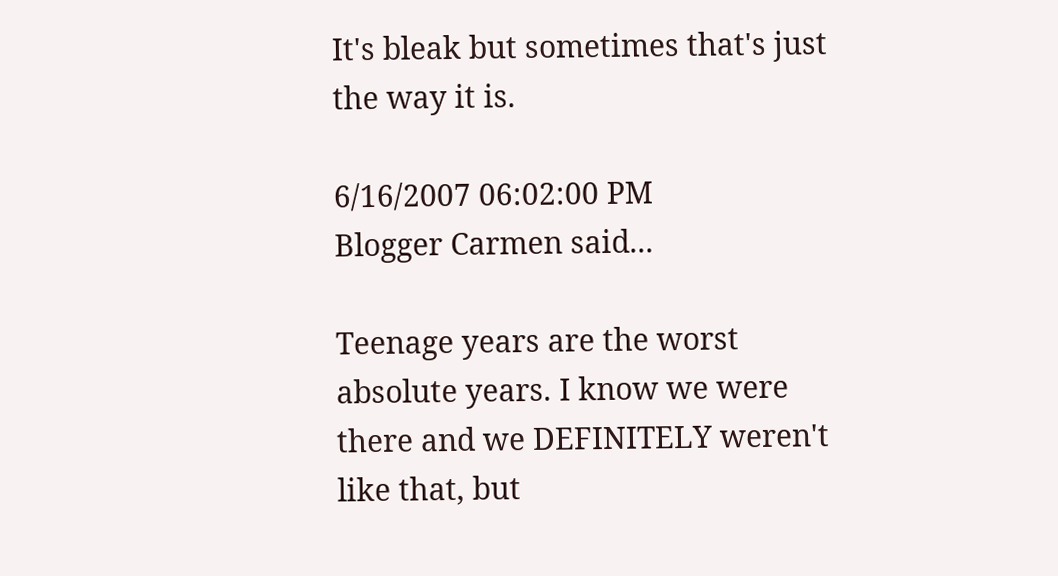It's bleak but sometimes that's just the way it is.

6/16/2007 06:02:00 PM
Blogger Carmen said...

Teenage years are the worst absolute years. I know we were there and we DEFINITELY weren't like that, but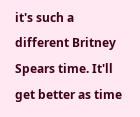it's such a different Britney Spears time. It'll get better as time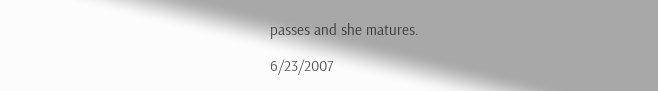passes and she matures.

6/23/2007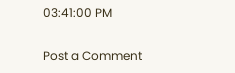03:41:00 PM

Post a Comment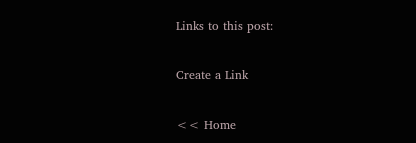Links to this post:

Create a Link

<< Home